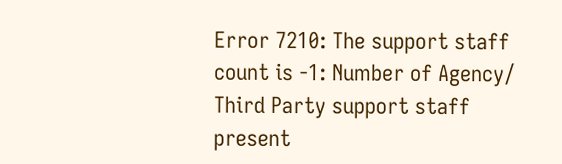Error 7210: The support staff count is -1: Number of Agency/ Third Party support staff present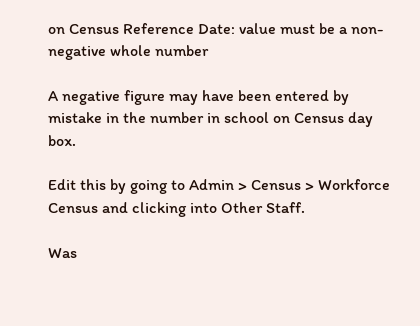on Census Reference Date: value must be a non-negative whole number

A negative figure may have been entered by mistake in the number in school on Census day box.

Edit this by going to Admin > Census > Workforce Census and clicking into Other Staff.

Was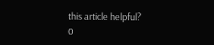this article helpful?
0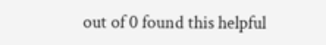out of 0 found this helpful